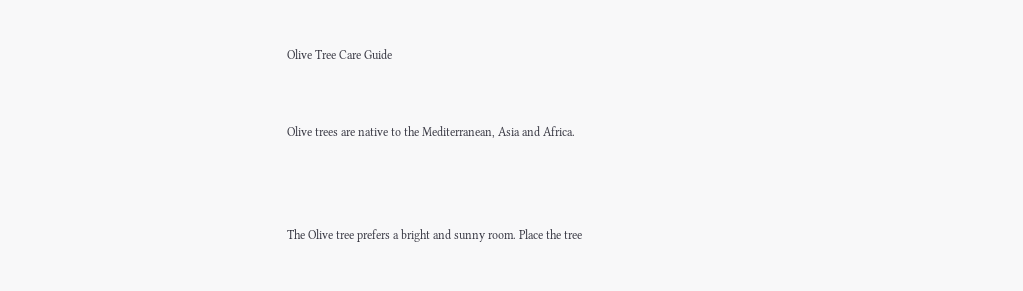Olive Tree Care Guide


Olive trees are native to the Mediterranean, Asia and Africa.



The Olive tree prefers a bright and sunny room. Place the tree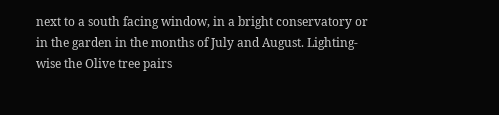next to a south facing window, in a bright conservatory or in the garden in the months of July and August. Lighting-wise the Olive tree pairs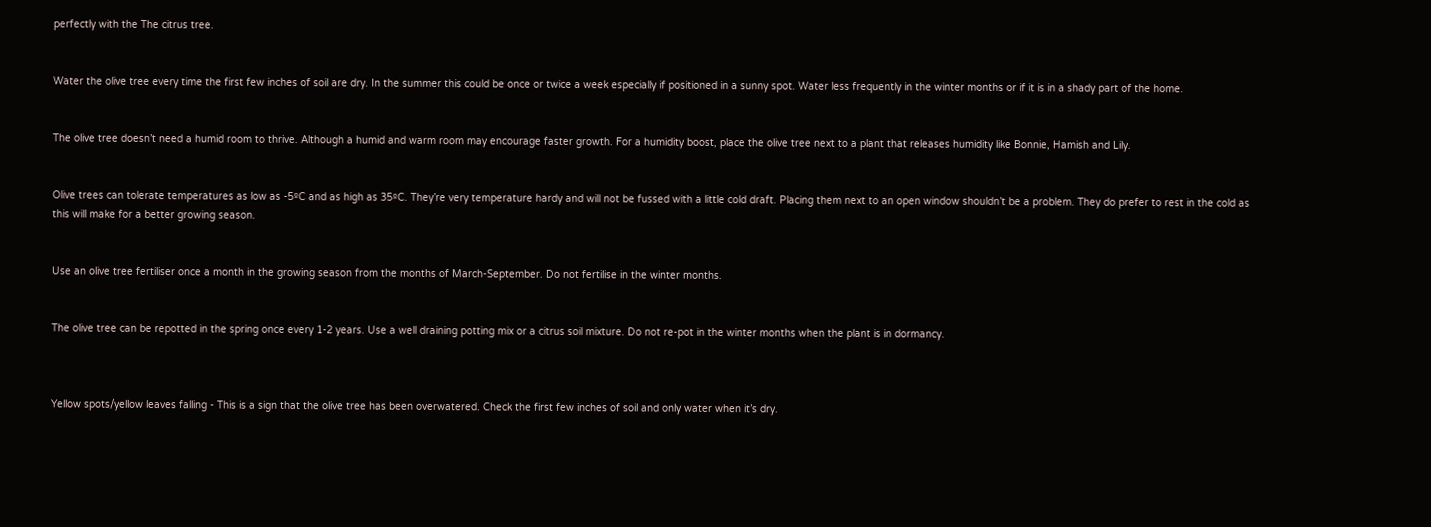perfectly with the The citrus tree.


Water the olive tree every time the first few inches of soil are dry. In the summer this could be once or twice a week especially if positioned in a sunny spot. Water less frequently in the winter months or if it is in a shady part of the home.


The olive tree doesn’t need a humid room to thrive. Although a humid and warm room may encourage faster growth. For a humidity boost, place the olive tree next to a plant that releases humidity like Bonnie, Hamish and Lily.


Olive trees can tolerate temperatures as low as -5ºC and as high as 35ºC. They’re very temperature hardy and will not be fussed with a little cold draft. Placing them next to an open window shouldn’t be a problem. They do prefer to rest in the cold as this will make for a better growing season.


Use an olive tree fertiliser once a month in the growing season from the months of March-September. Do not fertilise in the winter months.


The olive tree can be repotted in the spring once every 1-2 years. Use a well draining potting mix or a citrus soil mixture. Do not re-pot in the winter months when the plant is in dormancy.



Yellow spots/yellow leaves falling - This is a sign that the olive tree has been overwatered. Check the first few inches of soil and only water when it’s dry.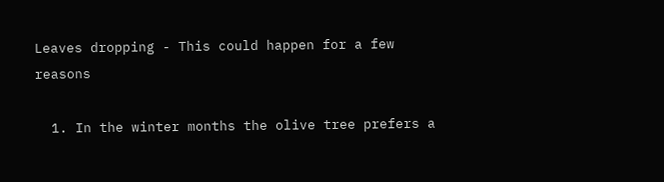Leaves dropping - This could happen for a few reasons

  1. In the winter months the olive tree prefers a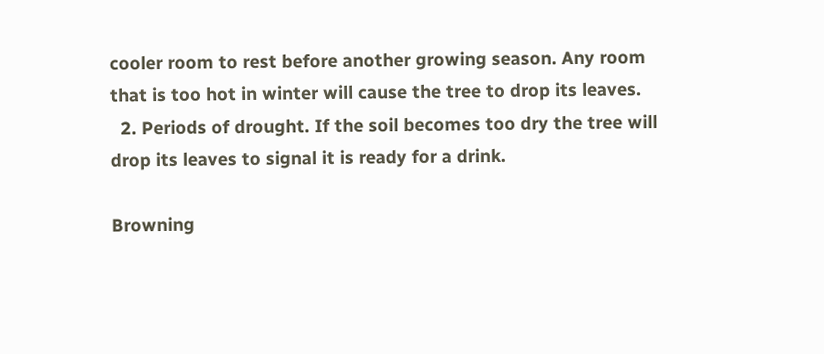cooler room to rest before another growing season. Any room that is too hot in winter will cause the tree to drop its leaves.
  2. Periods of drought. If the soil becomes too dry the tree will drop its leaves to signal it is ready for a drink.

Browning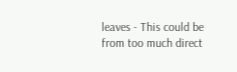leaves - This could be from too much direct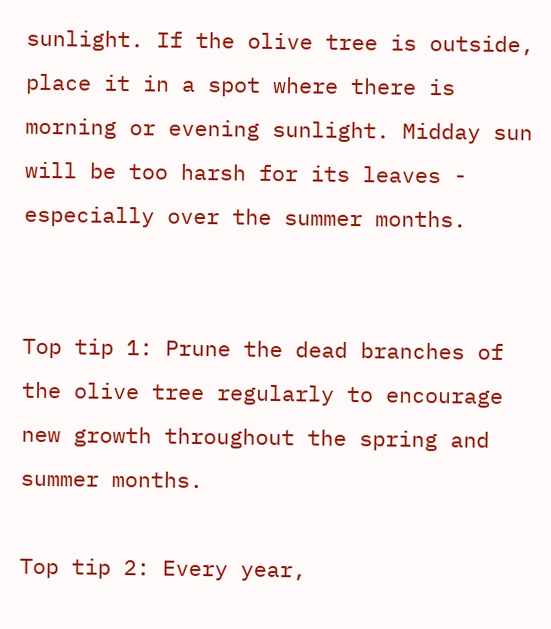sunlight. If the olive tree is outside, place it in a spot where there is morning or evening sunlight. Midday sun will be too harsh for its leaves - especially over the summer months.


Top tip 1: Prune the dead branches of the olive tree regularly to encourage new growth throughout the spring and summer months.

Top tip 2: Every year,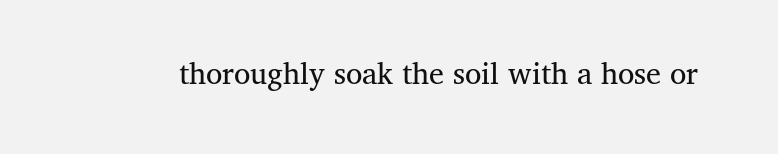thoroughly soak the soil with a hose or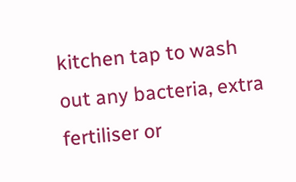kitchen tap to wash out any bacteria, extra fertiliser or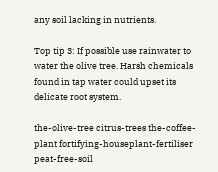any soil lacking in nutrients.

Top tip 3: If possible use rainwater to water the olive tree. Harsh chemicals found in tap water could upset its delicate root system.

the-olive-tree citrus-trees the-coffee-plant fortifying-houseplant-fertiliser peat-free-soil